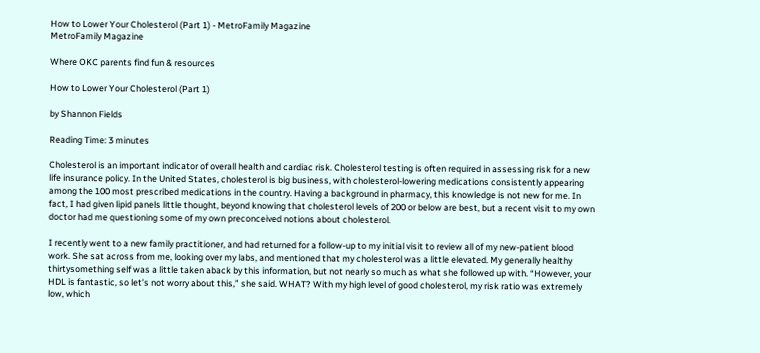How to Lower Your Cholesterol (Part 1) - MetroFamily Magazine
MetroFamily Magazine

Where OKC parents find fun & resources

How to Lower Your Cholesterol (Part 1)

by Shannon Fields

Reading Time: 3 minutes

Cholesterol is an important indicator of overall health and cardiac risk. Cholesterol testing is often required in assessing risk for a new life insurance policy. In the United States, cholesterol is big business, with cholesterol-lowering medications consistently appearing among the 100 most prescribed medications in the country. Having a background in pharmacy, this knowledge is not new for me. In fact, I had given lipid panels little thought, beyond knowing that cholesterol levels of 200 or below are best, but a recent visit to my own doctor had me questioning some of my own preconceived notions about cholesterol.

I recently went to a new family practitioner, and had returned for a follow-up to my initial visit to review all of my new-patient blood work. She sat across from me, looking over my labs, and mentioned that my cholesterol was a little elevated. My generally healthy thirtysomething self was a little taken aback by this information, but not nearly so much as what she followed up with. “However, your HDL is fantastic, so let’s not worry about this,” she said. WHAT? With my high level of good cholesterol, my risk ratio was extremely low, which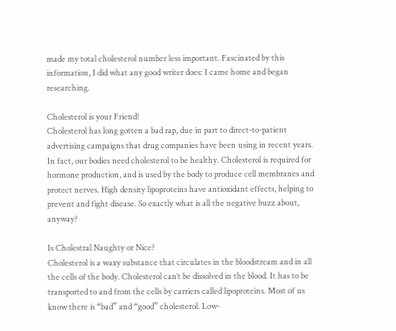made my total cholesterol number less important. Fascinated by this information, I did what any good writer does: I came home and began researching.

Cholesterol is your Friend!
Cholesterol has long gotten a bad rap, due in part to direct-to-patient advertising campaigns that drug companies have been using in recent years. In fact, our bodies need cholesterol to be healthy. Cholesterol is required for hormone production, and is used by the body to produce cell membranes and protect nerves. High density lipoproteins have antioxidant effects, helping to prevent and fight disease. So exactly what is all the negative buzz about, anyway?

Is Cholestral Naughty or Nice?
Cholesterol is a waxy substance that circulates in the bloodstream and in all the cells of the body. Cholesterol can’t be dissolved in the blood. It has to be transported to and from the cells by carriers called lipoproteins. Most of us know there is “bad” and “good” cholesterol. Low-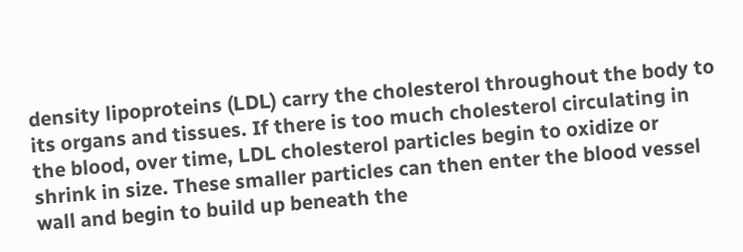density lipoproteins (LDL) carry the cholesterol throughout the body to its organs and tissues. If there is too much cholesterol circulating in the blood, over time, LDL cholesterol particles begin to oxidize or shrink in size. These smaller particles can then enter the blood vessel wall and begin to build up beneath the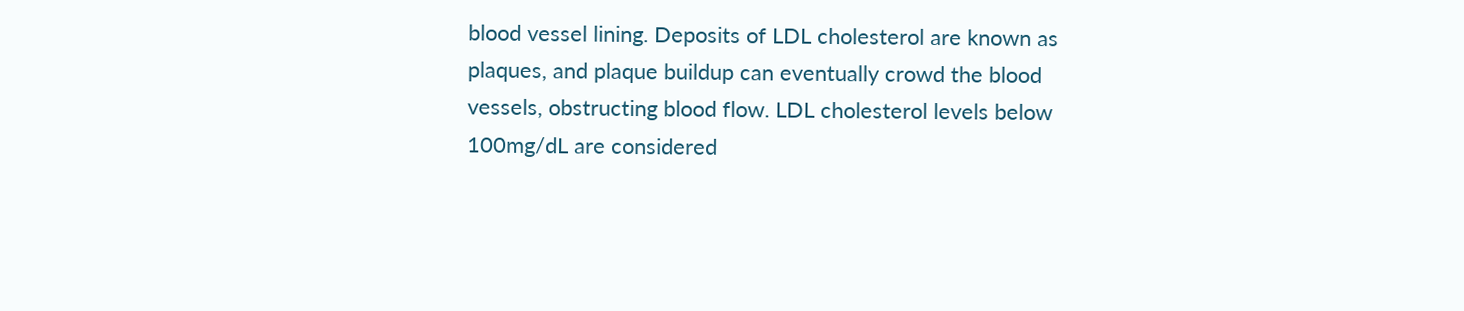blood vessel lining. Deposits of LDL cholesterol are known as plaques, and plaque buildup can eventually crowd the blood vessels, obstructing blood flow. LDL cholesterol levels below 100mg/dL are considered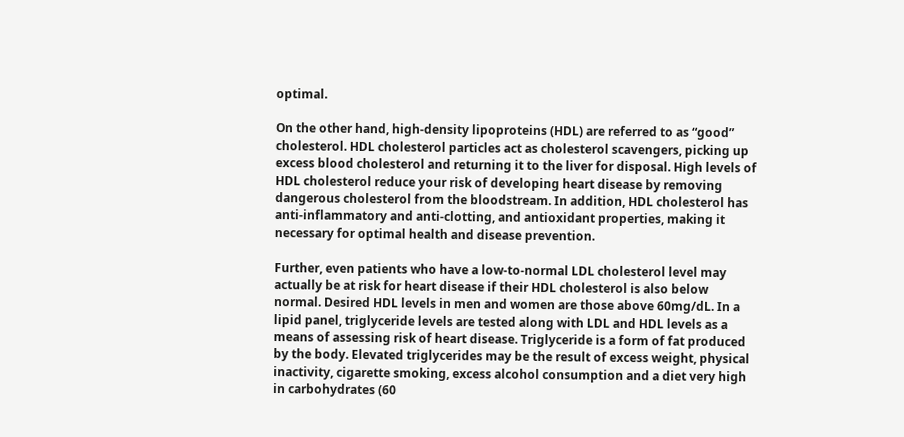optimal.

On the other hand, high-density lipoproteins (HDL) are referred to as “good” cholesterol. HDL cholesterol particles act as cholesterol scavengers, picking up excess blood cholesterol and returning it to the liver for disposal. High levels of HDL cholesterol reduce your risk of developing heart disease by removing dangerous cholesterol from the bloodstream. In addition, HDL cholesterol has anti-inflammatory and anti-clotting, and antioxidant properties, making it necessary for optimal health and disease prevention.

Further, even patients who have a low-to-normal LDL cholesterol level may actually be at risk for heart disease if their HDL cholesterol is also below normal. Desired HDL levels in men and women are those above 60mg/dL. In a lipid panel, triglyceride levels are tested along with LDL and HDL levels as a means of assessing risk of heart disease. Triglyceride is a form of fat produced by the body. Elevated triglycerides may be the result of excess weight, physical inactivity, cigarette smoking, excess alcohol consumption and a diet very high in carbohydrates (60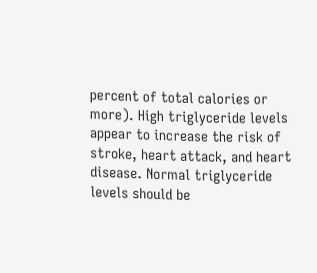percent of total calories or more). High triglyceride levels appear to increase the risk of stroke, heart attack, and heart disease. Normal triglyceride levels should be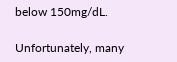below 150mg/dL.

Unfortunately, many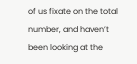of us fixate on the total number, and haven’t been looking at the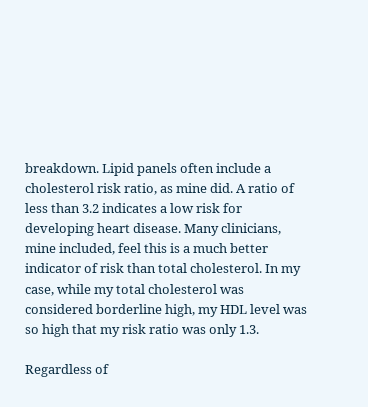breakdown. Lipid panels often include a cholesterol risk ratio, as mine did. A ratio of less than 3.2 indicates a low risk for developing heart disease. Many clinicians, mine included, feel this is a much better indicator of risk than total cholesterol. In my case, while my total cholesterol was considered borderline high, my HDL level was so high that my risk ratio was only 1.3.

Regardless of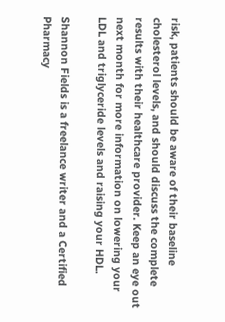risk, patients should be aware of their baseline cholesterol levels, and should discuss the complete results with their healthcare provider. Keep an eye out next month for more information on lowering your LDL and triglyceride levels and raising your HDL.

Shannon Fields is a freelance writer and a Certified Pharmacy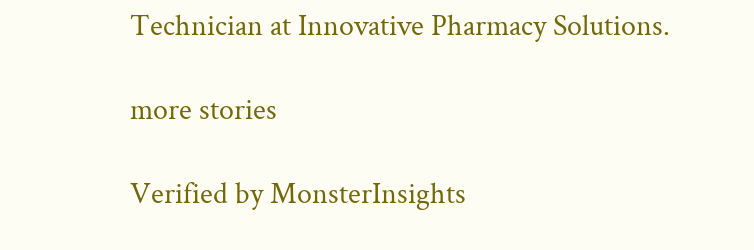Technician at Innovative Pharmacy Solutions.

more stories

Verified by MonsterInsights